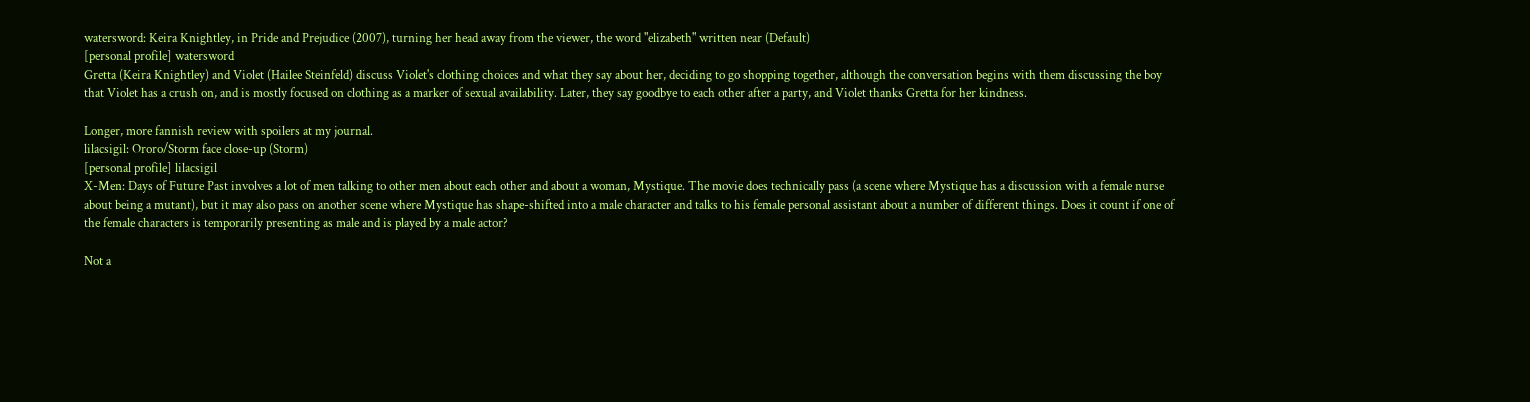watersword: Keira Knightley, in Pride and Prejudice (2007), turning her head away from the viewer, the word "elizabeth" written near (Default)
[personal profile] watersword
Gretta (Keira Knightley) and Violet (Hailee Steinfeld) discuss Violet's clothing choices and what they say about her, deciding to go shopping together, although the conversation begins with them discussing the boy that Violet has a crush on, and is mostly focused on clothing as a marker of sexual availability. Later, they say goodbye to each other after a party, and Violet thanks Gretta for her kindness.

Longer, more fannish review with spoilers at my journal.
lilacsigil: Ororo/Storm face close-up (Storm)
[personal profile] lilacsigil
X-Men: Days of Future Past involves a lot of men talking to other men about each other and about a woman, Mystique. The movie does technically pass (a scene where Mystique has a discussion with a female nurse about being a mutant), but it may also pass on another scene where Mystique has shape-shifted into a male character and talks to his female personal assistant about a number of different things. Does it count if one of the female characters is temporarily presenting as male and is played by a male actor?

Not a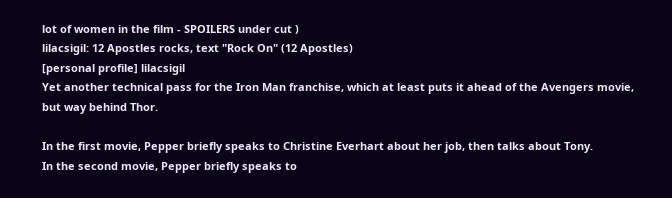lot of women in the film - SPOILERS under cut )
lilacsigil: 12 Apostles rocks, text "Rock On" (12 Apostles)
[personal profile] lilacsigil
Yet another technical pass for the Iron Man franchise, which at least puts it ahead of the Avengers movie, but way behind Thor.

In the first movie, Pepper briefly speaks to Christine Everhart about her job, then talks about Tony.
In the second movie, Pepper briefly speaks to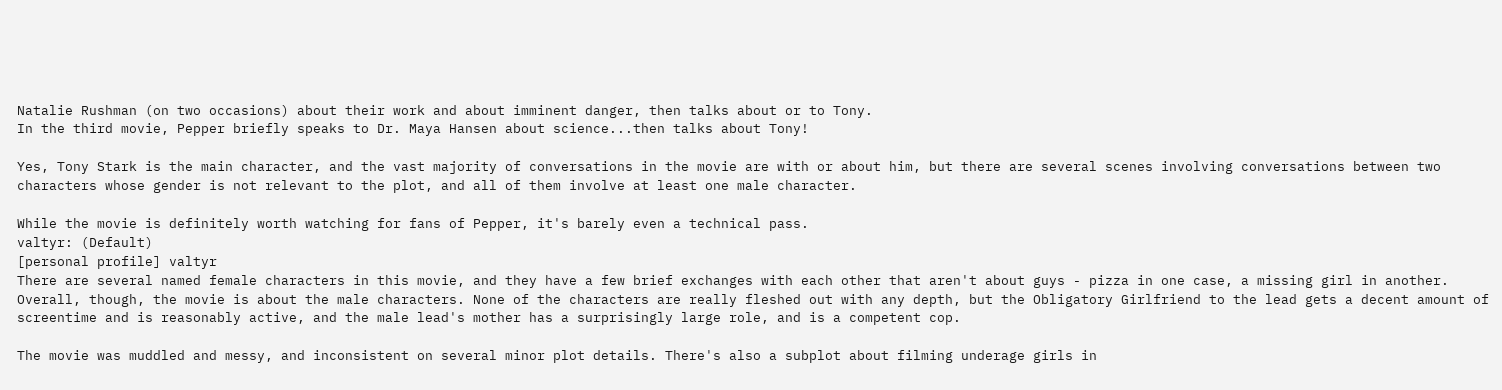Natalie Rushman (on two occasions) about their work and about imminent danger, then talks about or to Tony.
In the third movie, Pepper briefly speaks to Dr. Maya Hansen about science...then talks about Tony!

Yes, Tony Stark is the main character, and the vast majority of conversations in the movie are with or about him, but there are several scenes involving conversations between two characters whose gender is not relevant to the plot, and all of them involve at least one male character.

While the movie is definitely worth watching for fans of Pepper, it's barely even a technical pass.
valtyr: (Default)
[personal profile] valtyr
There are several named female characters in this movie, and they have a few brief exchanges with each other that aren't about guys - pizza in one case, a missing girl in another. Overall, though, the movie is about the male characters. None of the characters are really fleshed out with any depth, but the Obligatory Girlfriend to the lead gets a decent amount of screentime and is reasonably active, and the male lead's mother has a surprisingly large role, and is a competent cop.

The movie was muddled and messy, and inconsistent on several minor plot details. There's also a subplot about filming underage girls in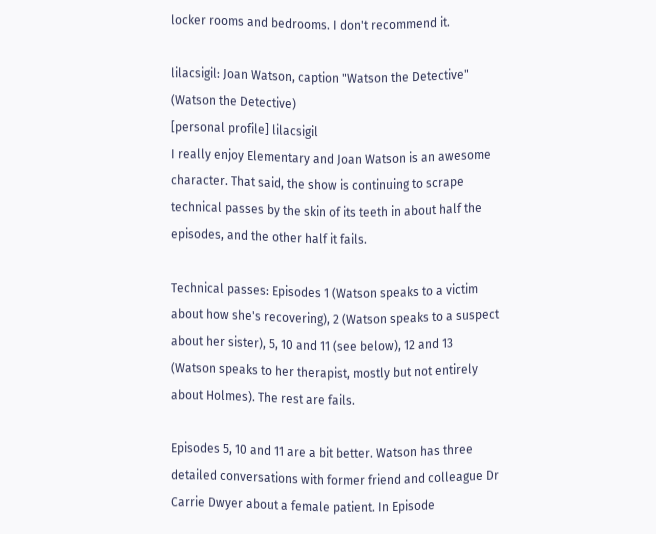locker rooms and bedrooms. I don't recommend it.

lilacsigil: Joan Watson, caption "Watson the Detective" (Watson the Detective)
[personal profile] lilacsigil
I really enjoy Elementary and Joan Watson is an awesome character. That said, the show is continuing to scrape technical passes by the skin of its teeth in about half the episodes, and the other half it fails.

Technical passes: Episodes 1 (Watson speaks to a victim about how she's recovering), 2 (Watson speaks to a suspect about her sister), 5, 10 and 11 (see below), 12 and 13 (Watson speaks to her therapist, mostly but not entirely about Holmes). The rest are fails.

Episodes 5, 10 and 11 are a bit better. Watson has three detailed conversations with former friend and colleague Dr Carrie Dwyer about a female patient. In Episode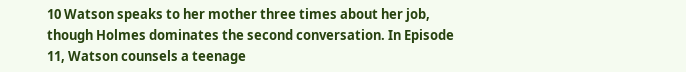10 Watson speaks to her mother three times about her job, though Holmes dominates the second conversation. In Episode 11, Watson counsels a teenage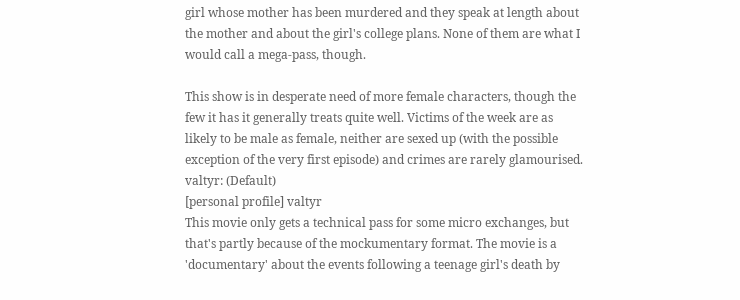girl whose mother has been murdered and they speak at length about the mother and about the girl's college plans. None of them are what I would call a mega-pass, though.

This show is in desperate need of more female characters, though the few it has it generally treats quite well. Victims of the week are as likely to be male as female, neither are sexed up (with the possible exception of the very first episode) and crimes are rarely glamourised.
valtyr: (Default)
[personal profile] valtyr
This movie only gets a technical pass for some micro exchanges, but that's partly because of the mockumentary format. The movie is a 'documentary' about the events following a teenage girl's death by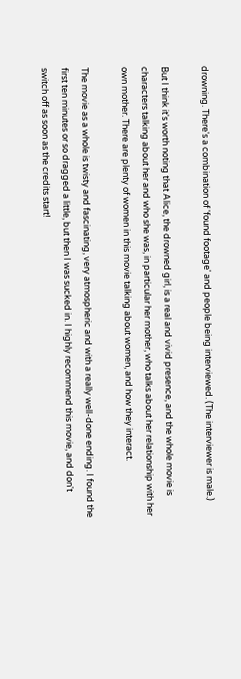drowning. There's a combination of 'found footage' and people being interviewed. (The interviewer is male.)

But I think it's worth noting that Alice, the drowned girl, is a real and vivid presence, and the whole movie is characters talking about her and who she was, in particular her mother, who talks about her relationship with her own mother. There are plenty of women in this movie talking about women, and how they interact.

The movie as a whole is twisty and fascinating, very atmospheric and with a really well-done ending. I found the first ten minutes or so dragged a little, but then I was sucked in. I highly recommend this movie, and don't switch off as soon as the credits start!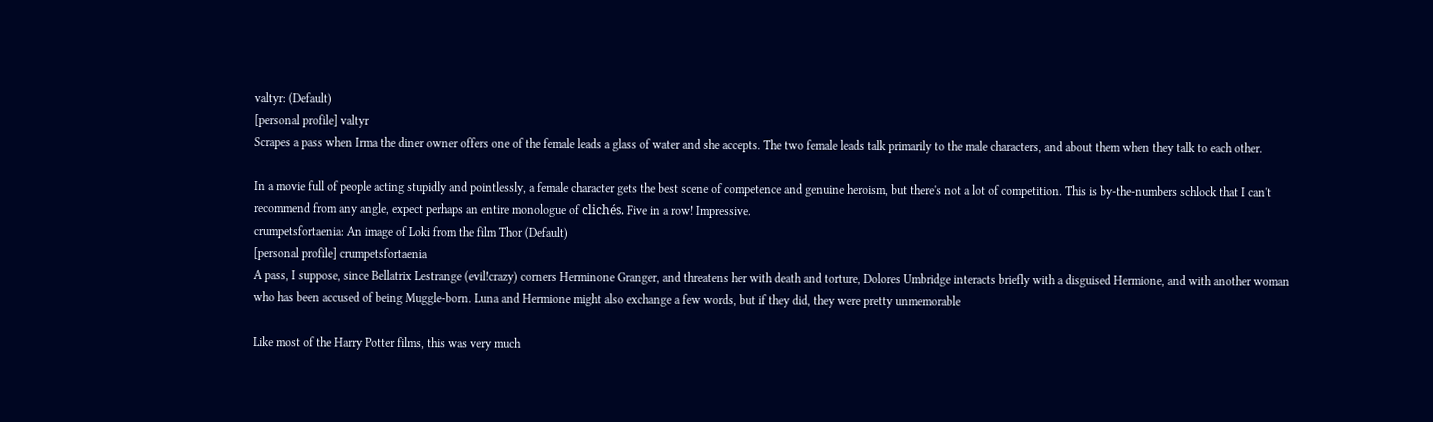valtyr: (Default)
[personal profile] valtyr
Scrapes a pass when Irma the diner owner offers one of the female leads a glass of water and she accepts. The two female leads talk primarily to the male characters, and about them when they talk to each other.

In a movie full of people acting stupidly and pointlessly, a female character gets the best scene of competence and genuine heroism, but there's not a lot of competition. This is by-the-numbers schlock that I can't recommend from any angle, expect perhaps an entire monologue of clichés. Five in a row! Impressive.
crumpetsfortaenia: An image of Loki from the film Thor (Default)
[personal profile] crumpetsfortaenia
A pass, I suppose, since Bellatrix Lestrange (evil!crazy) corners Herminone Granger, and threatens her with death and torture, Dolores Umbridge interacts briefly with a disguised Hermione, and with another woman who has been accused of being Muggle-born. Luna and Hermione might also exchange a few words, but if they did, they were pretty unmemorable

Like most of the Harry Potter films, this was very much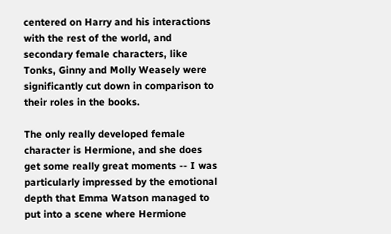centered on Harry and his interactions with the rest of the world, and secondary female characters, like Tonks, Ginny and Molly Weasely were significantly cut down in comparison to their roles in the books.

The only really developed female character is Hermione, and she does get some really great moments -- I was particularly impressed by the emotional depth that Emma Watson managed to put into a scene where Hermione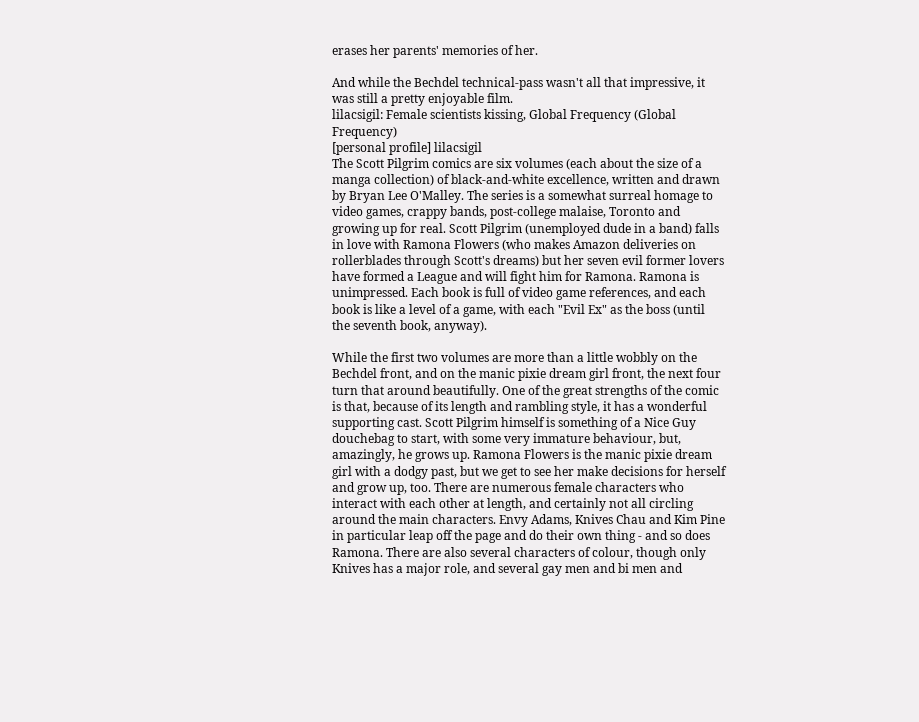erases her parents' memories of her.

And while the Bechdel technical-pass wasn't all that impressive, it was still a pretty enjoyable film.
lilacsigil: Female scientists kissing, Global Frequency (Global Frequency)
[personal profile] lilacsigil
The Scott Pilgrim comics are six volumes (each about the size of a manga collection) of black-and-white excellence, written and drawn by Bryan Lee O'Malley. The series is a somewhat surreal homage to video games, crappy bands, post-college malaise, Toronto and growing up for real. Scott Pilgrim (unemployed dude in a band) falls in love with Ramona Flowers (who makes Amazon deliveries on rollerblades through Scott's dreams) but her seven evil former lovers have formed a League and will fight him for Ramona. Ramona is unimpressed. Each book is full of video game references, and each book is like a level of a game, with each "Evil Ex" as the boss (until the seventh book, anyway).

While the first two volumes are more than a little wobbly on the Bechdel front, and on the manic pixie dream girl front, the next four turn that around beautifully. One of the great strengths of the comic is that, because of its length and rambling style, it has a wonderful supporting cast. Scott Pilgrim himself is something of a Nice Guy douchebag to start, with some very immature behaviour, but, amazingly, he grows up. Ramona Flowers is the manic pixie dream girl with a dodgy past, but we get to see her make decisions for herself and grow up, too. There are numerous female characters who interact with each other at length, and certainly not all circling around the main characters. Envy Adams, Knives Chau and Kim Pine in particular leap off the page and do their own thing - and so does Ramona. There are also several characters of colour, though only Knives has a major role, and several gay men and bi men and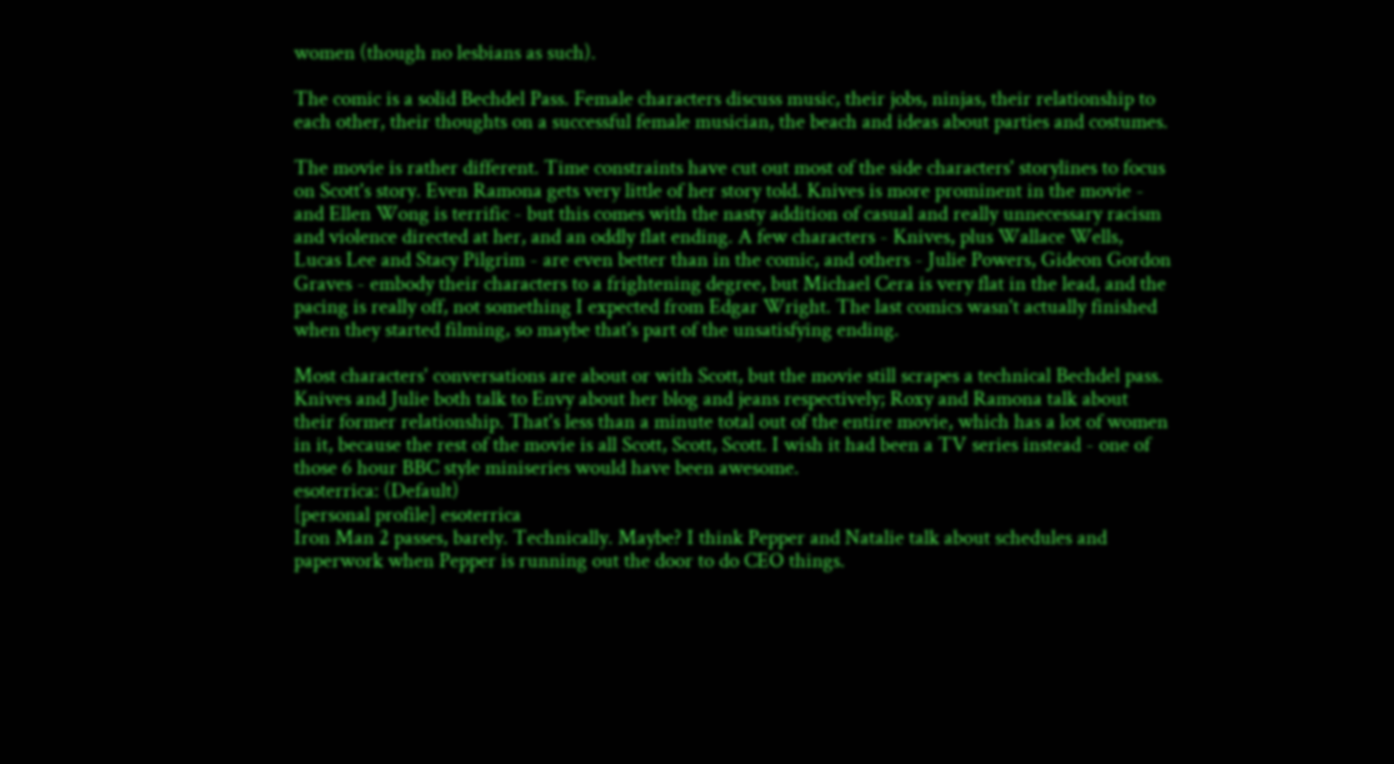women (though no lesbians as such).

The comic is a solid Bechdel Pass. Female characters discuss music, their jobs, ninjas, their relationship to each other, their thoughts on a successful female musician, the beach and ideas about parties and costumes.

The movie is rather different. Time constraints have cut out most of the side characters' storylines to focus on Scott's story. Even Ramona gets very little of her story told. Knives is more prominent in the movie - and Ellen Wong is terrific - but this comes with the nasty addition of casual and really unnecessary racism and violence directed at her, and an oddly flat ending. A few characters - Knives, plus Wallace Wells, Lucas Lee and Stacy Pilgrim - are even better than in the comic, and others - Julie Powers, Gideon Gordon Graves - embody their characters to a frightening degree, but Michael Cera is very flat in the lead, and the pacing is really off, not something I expected from Edgar Wright. The last comics wasn't actually finished when they started filming, so maybe that's part of the unsatisfying ending.

Most characters' conversations are about or with Scott, but the movie still scrapes a technical Bechdel pass. Knives and Julie both talk to Envy about her blog and jeans respectively; Roxy and Ramona talk about their former relationship. That's less than a minute total out of the entire movie, which has a lot of women in it, because the rest of the movie is all Scott, Scott, Scott. I wish it had been a TV series instead - one of those 6 hour BBC style miniseries would have been awesome.
esoterrica: (Default)
[personal profile] esoterrica
Iron Man 2 passes, barely. Technically. Maybe? I think Pepper and Natalie talk about schedules and paperwork when Pepper is running out the door to do CEO things.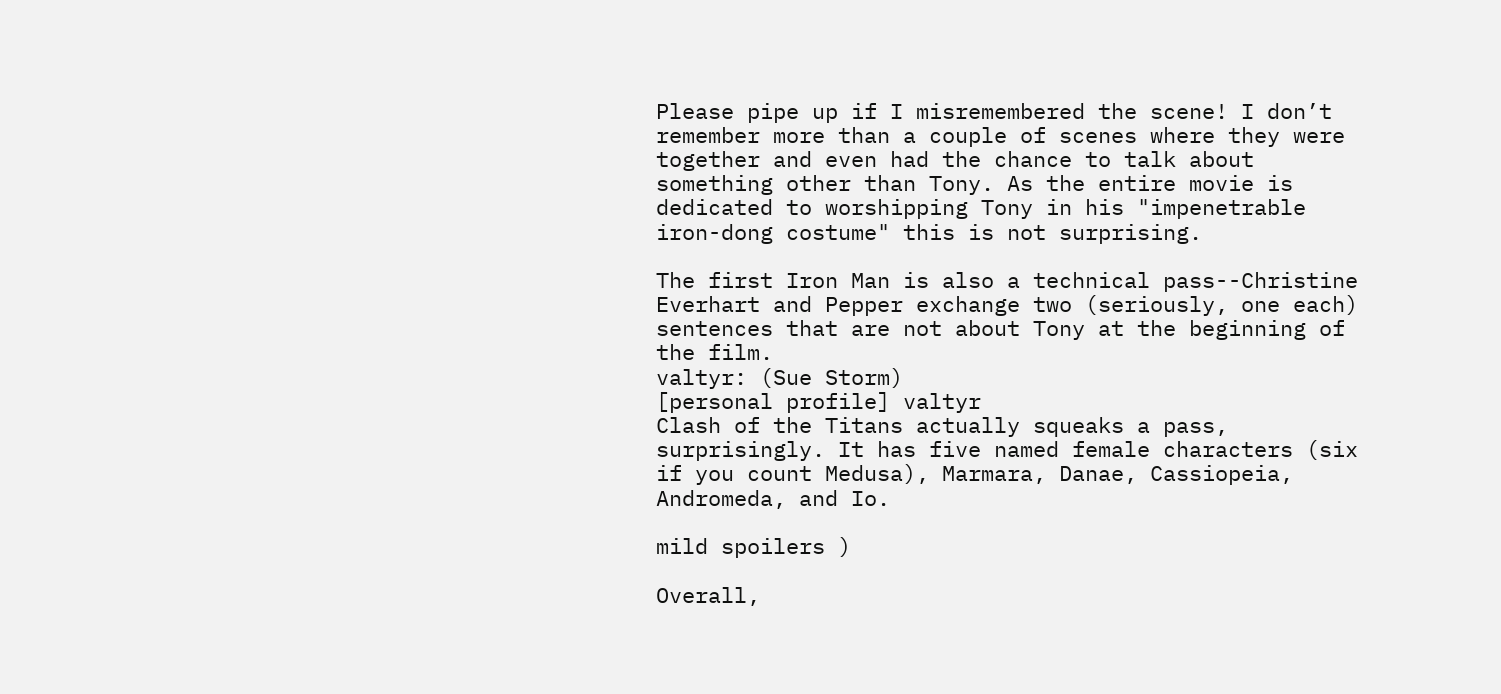Please pipe up if I misremembered the scene! I don’t remember more than a couple of scenes where they were together and even had the chance to talk about something other than Tony. As the entire movie is dedicated to worshipping Tony in his "impenetrable iron-dong costume" this is not surprising.

The first Iron Man is also a technical pass--Christine Everhart and Pepper exchange two (seriously, one each) sentences that are not about Tony at the beginning of the film.
valtyr: (Sue Storm)
[personal profile] valtyr
Clash of the Titans actually squeaks a pass, surprisingly. It has five named female characters (six if you count Medusa), Marmara, Danae, Cassiopeia, Andromeda, and Io.

mild spoilers )

Overall,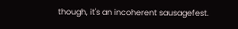though, it's an incoherent sausagefest.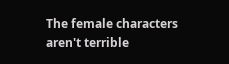The female characters aren't terrible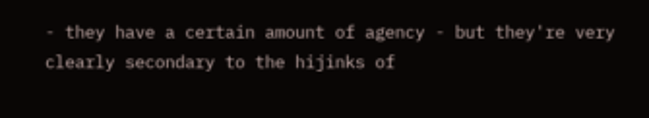- they have a certain amount of agency - but they're very clearly secondary to the hijinks of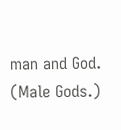man and God. (Male Gods.)